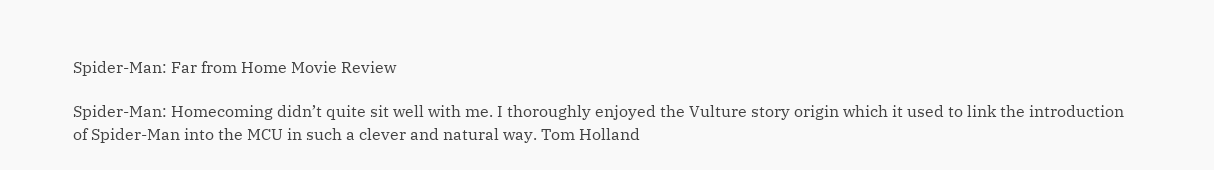Spider-Man: Far from Home Movie Review

Spider-Man: Homecoming didn’t quite sit well with me. I thoroughly enjoyed the Vulture story origin which it used to link the introduction of Spider-Man into the MCU in such a clever and natural way. Tom Holland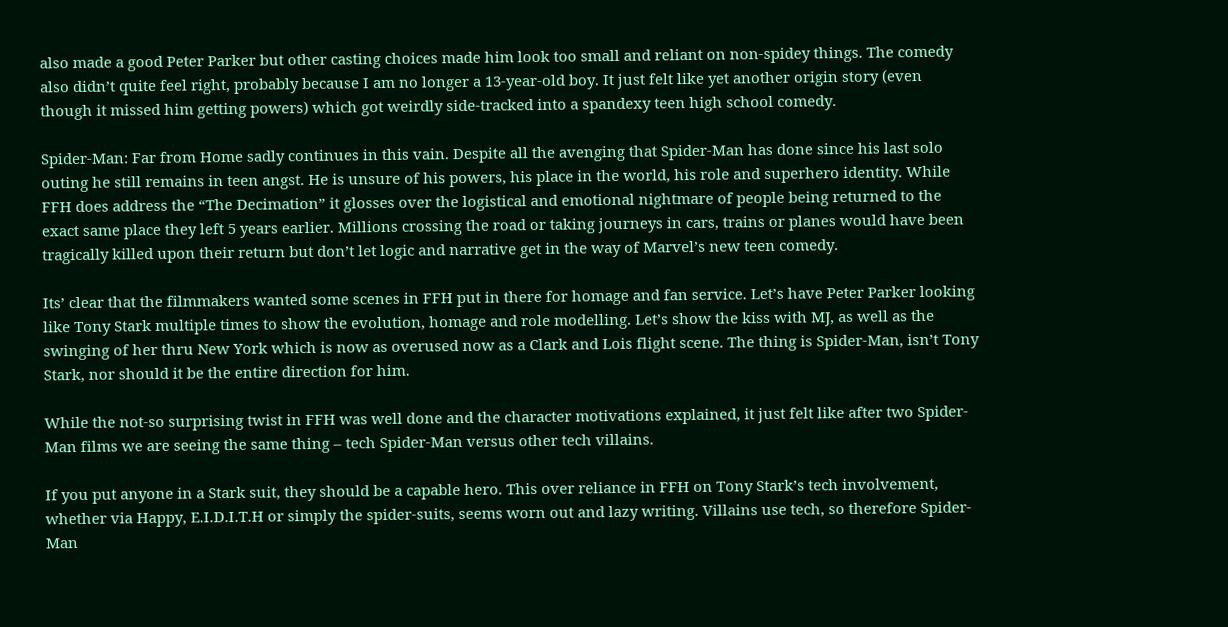also made a good Peter Parker but other casting choices made him look too small and reliant on non-spidey things. The comedy also didn’t quite feel right, probably because I am no longer a 13-year-old boy. It just felt like yet another origin story (even though it missed him getting powers) which got weirdly side-tracked into a spandexy teen high school comedy.

Spider-Man: Far from Home sadly continues in this vain. Despite all the avenging that Spider-Man has done since his last solo outing he still remains in teen angst. He is unsure of his powers, his place in the world, his role and superhero identity. While FFH does address the “The Decimation” it glosses over the logistical and emotional nightmare of people being returned to the exact same place they left 5 years earlier. Millions crossing the road or taking journeys in cars, trains or planes would have been tragically killed upon their return but don’t let logic and narrative get in the way of Marvel’s new teen comedy.

Its’ clear that the filmmakers wanted some scenes in FFH put in there for homage and fan service. Let’s have Peter Parker looking like Tony Stark multiple times to show the evolution, homage and role modelling. Let’s show the kiss with MJ, as well as the swinging of her thru New York which is now as overused now as a Clark and Lois flight scene. The thing is Spider-Man, isn’t Tony Stark, nor should it be the entire direction for him.

While the not-so surprising twist in FFH was well done and the character motivations explained, it just felt like after two Spider-Man films we are seeing the same thing – tech Spider-Man versus other tech villains.

If you put anyone in a Stark suit, they should be a capable hero. This over reliance in FFH on Tony Stark’s tech involvement, whether via Happy, E.I.D.I.T.H or simply the spider-suits, seems worn out and lazy writing. Villains use tech, so therefore Spider-Man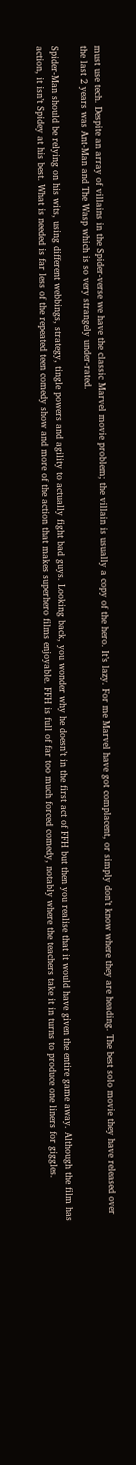must use tech. Despite an array of villains in the Spider-verse we have the classic Marvel movie problem; the villain is usually a copy of the hero. It’s lazy. For me Marvel have got complacent, or simply don’t know where they are heading. The best solo movie they have released over the last 2 years was Ant-Man and The Wasp which is so very strangely under-rated.

Spider-Man should be relying on his wits, using different webbings, strategy, tingle powers and agility to actually fight bad guys. Looking back, you wonder why he doesn’t in the first act of FFH but then you realise that it would have given the entire game away. Although the film has action, it isn’t Spidey at his best. What is needed is far less of the repeated teen comedy show and more of the action that makes superhero films enjoyable. FFH is full of far too much forced comedy, notably where the teachers take it in turns to produce one liners for giggles.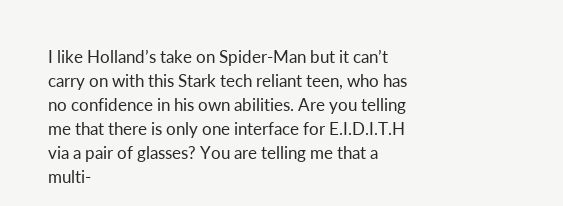I like Holland’s take on Spider-Man but it can’t carry on with this Stark tech reliant teen, who has no confidence in his own abilities. Are you telling me that there is only one interface for E.I.D.I.T.H via a pair of glasses? You are telling me that a multi-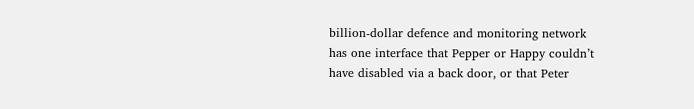billion-dollar defence and monitoring network has one interface that Pepper or Happy couldn’t have disabled via a back door, or that Peter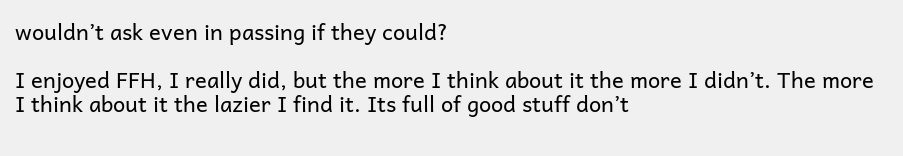wouldn’t ask even in passing if they could?

I enjoyed FFH, I really did, but the more I think about it the more I didn’t. The more I think about it the lazier I find it. Its full of good stuff don’t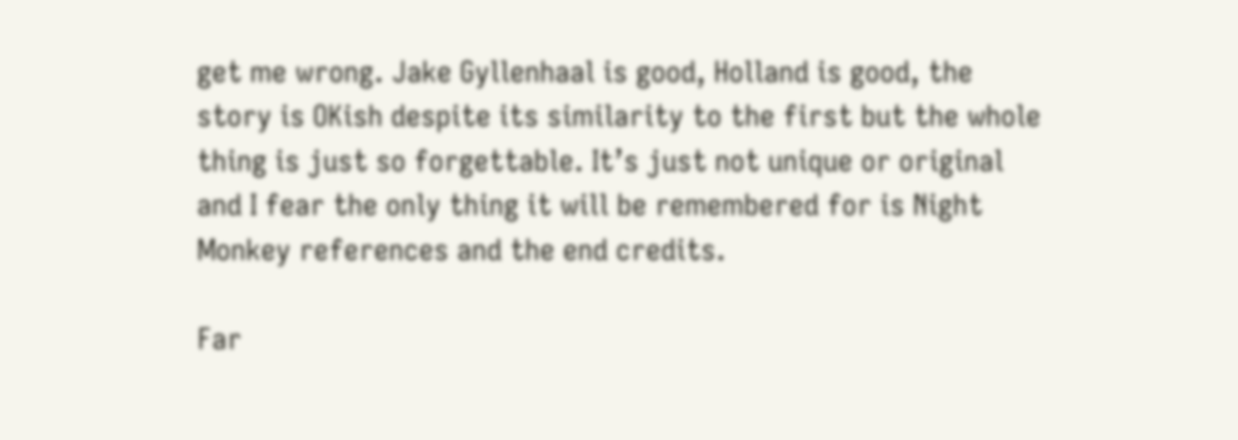get me wrong. Jake Gyllenhaal is good, Holland is good, the story is OKish despite its similarity to the first but the whole thing is just so forgettable. It’s just not unique or original and I fear the only thing it will be remembered for is Night Monkey references and the end credits.

Far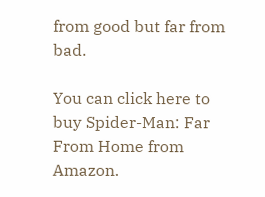from good but far from bad.

You can click here to buy Spider-Man: Far From Home from Amazon.